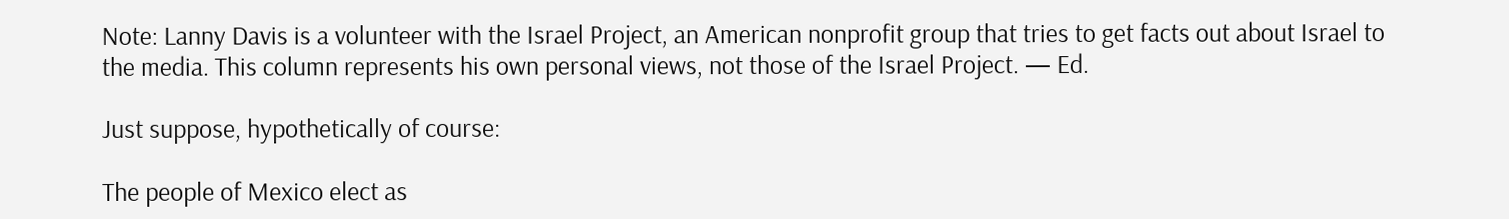Note: Lanny Davis is a volunteer with the Israel Project, an American nonprofit group that tries to get facts out about Israel to the media. This column represents his own personal views, not those of the Israel Project. — Ed.

Just suppose, hypothetically of course:

The people of Mexico elect as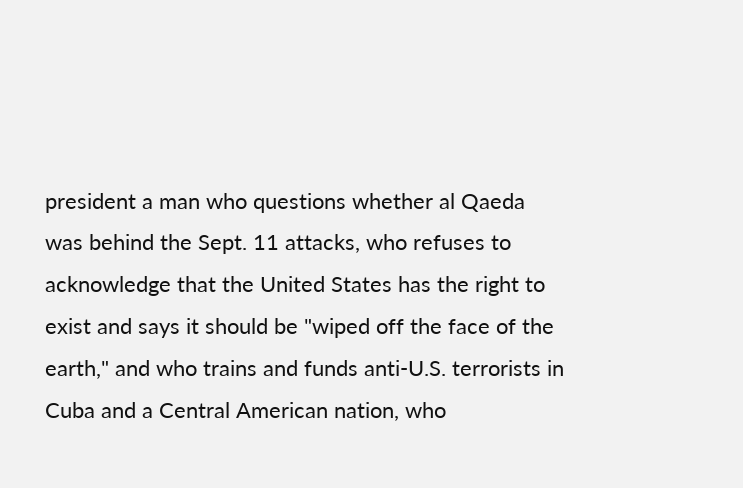president a man who questions whether al Qaeda was behind the Sept. 11 attacks, who refuses to acknowledge that the United States has the right to exist and says it should be "wiped off the face of the earth," and who trains and funds anti-U.S. terrorists in Cuba and a Central American nation, who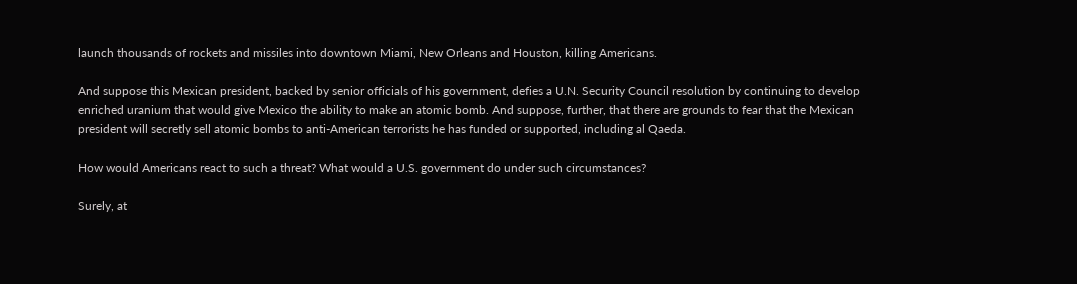launch thousands of rockets and missiles into downtown Miami, New Orleans and Houston, killing Americans.

And suppose this Mexican president, backed by senior officials of his government, defies a U.N. Security Council resolution by continuing to develop enriched uranium that would give Mexico the ability to make an atomic bomb. And suppose, further, that there are grounds to fear that the Mexican president will secretly sell atomic bombs to anti-American terrorists he has funded or supported, including al Qaeda.

How would Americans react to such a threat? What would a U.S. government do under such circumstances?

Surely, at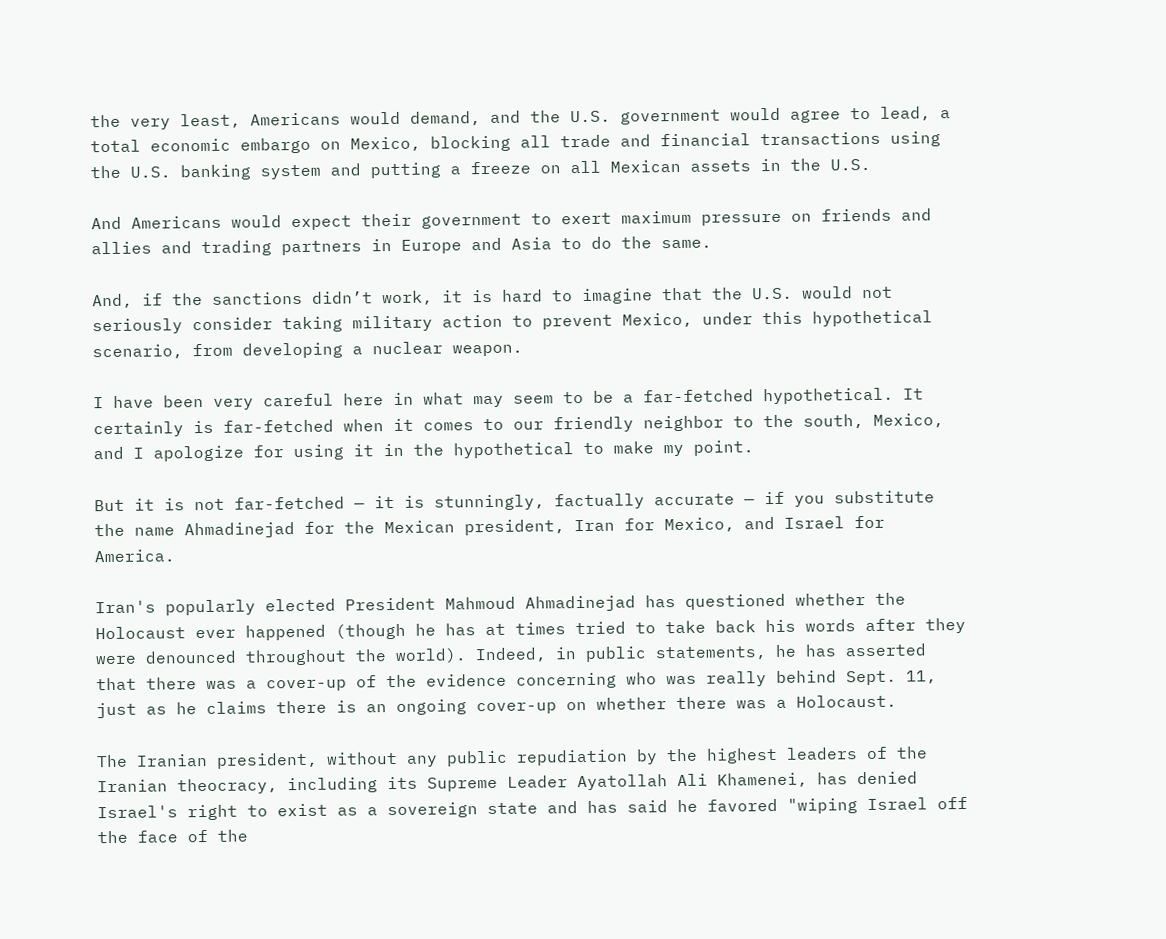the very least, Americans would demand, and the U.S. government would agree to lead, a total economic embargo on Mexico, blocking all trade and financial transactions using the U.S. banking system and putting a freeze on all Mexican assets in the U.S.

And Americans would expect their government to exert maximum pressure on friends and allies and trading partners in Europe and Asia to do the same.

And, if the sanctions didn’t work, it is hard to imagine that the U.S. would not seriously consider taking military action to prevent Mexico, under this hypothetical scenario, from developing a nuclear weapon.

I have been very careful here in what may seem to be a far-fetched hypothetical. It certainly is far-fetched when it comes to our friendly neighbor to the south, Mexico, and I apologize for using it in the hypothetical to make my point.

But it is not far-fetched — it is stunningly, factually accurate — if you substitute the name Ahmadinejad for the Mexican president, Iran for Mexico, and Israel for America.

Iran's popularly elected President Mahmoud Ahmadinejad has questioned whether the Holocaust ever happened (though he has at times tried to take back his words after they were denounced throughout the world). Indeed, in public statements, he has asserted that there was a cover-up of the evidence concerning who was really behind Sept. 11, just as he claims there is an ongoing cover-up on whether there was a Holocaust.

The Iranian president, without any public repudiation by the highest leaders of the Iranian theocracy, including its Supreme Leader Ayatollah Ali Khamenei, has denied Israel's right to exist as a sovereign state and has said he favored "wiping Israel off the face of the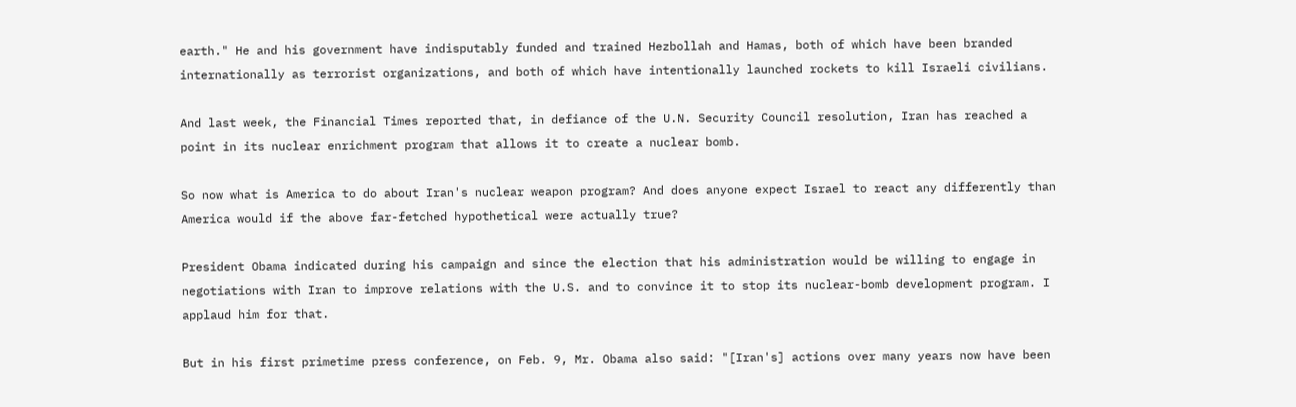earth." He and his government have indisputably funded and trained Hezbollah and Hamas, both of which have been branded internationally as terrorist organizations, and both of which have intentionally launched rockets to kill Israeli civilians.

And last week, the Financial Times reported that, in defiance of the U.N. Security Council resolution, Iran has reached a point in its nuclear enrichment program that allows it to create a nuclear bomb.

So now what is America to do about Iran's nuclear weapon program? And does anyone expect Israel to react any differently than America would if the above far-fetched hypothetical were actually true?

President Obama indicated during his campaign and since the election that his administration would be willing to engage in negotiations with Iran to improve relations with the U.S. and to convince it to stop its nuclear-bomb development program. I applaud him for that.

But in his first primetime press conference, on Feb. 9, Mr. Obama also said: "[Iran's] actions over many years now have been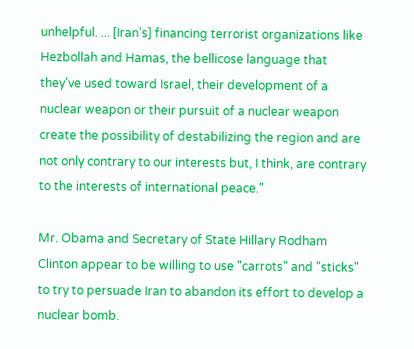unhelpful. ... [Iran’s] financing terrorist organizations like Hezbollah and Hamas, the bellicose language that they've used toward Israel, their development of a nuclear weapon or their pursuit of a nuclear weapon create the possibility of destabilizing the region and are not only contrary to our interests but, I think, are contrary to the interests of international peace."

Mr. Obama and Secretary of State Hillary Rodham Clinton appear to be willing to use "carrots" and "sticks" to try to persuade Iran to abandon its effort to develop a nuclear bomb.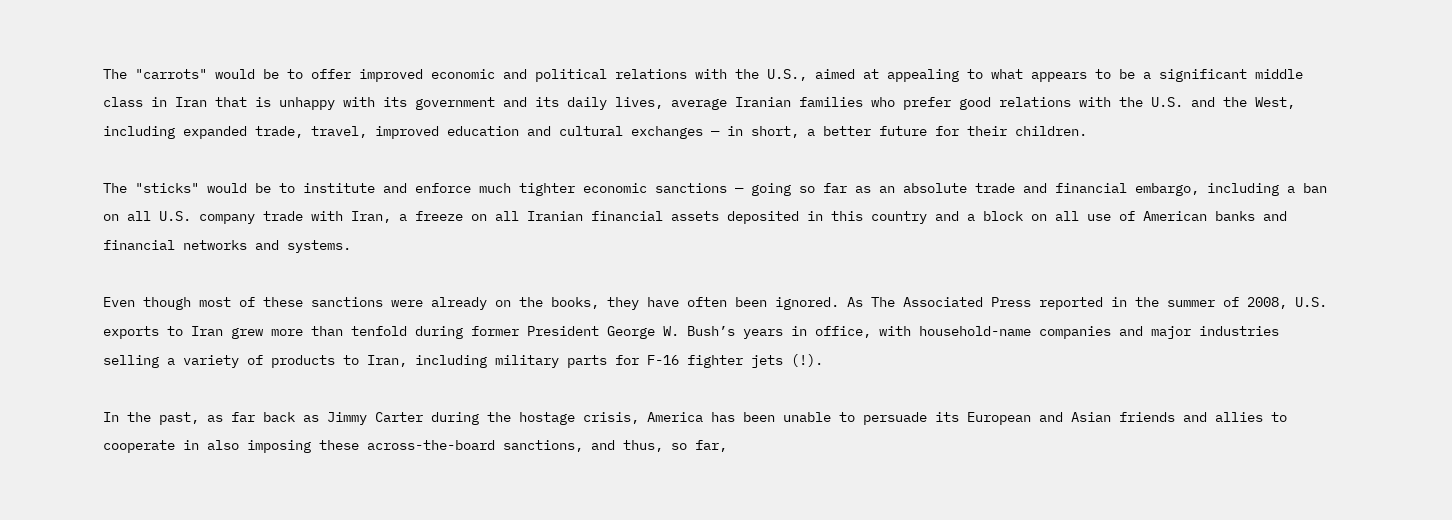The "carrots" would be to offer improved economic and political relations with the U.S., aimed at appealing to what appears to be a significant middle class in Iran that is unhappy with its government and its daily lives, average Iranian families who prefer good relations with the U.S. and the West, including expanded trade, travel, improved education and cultural exchanges — in short, a better future for their children.

The "sticks" would be to institute and enforce much tighter economic sanctions — going so far as an absolute trade and financial embargo, including a ban on all U.S. company trade with Iran, a freeze on all Iranian financial assets deposited in this country and a block on all use of American banks and financial networks and systems.

Even though most of these sanctions were already on the books, they have often been ignored. As The Associated Press reported in the summer of 2008, U.S. exports to Iran grew more than tenfold during former President George W. Bush’s years in office, with household-name companies and major industries selling a variety of products to Iran, including military parts for F-16 fighter jets (!).

In the past, as far back as Jimmy Carter during the hostage crisis, America has been unable to persuade its European and Asian friends and allies to cooperate in also imposing these across-the-board sanctions, and thus, so far,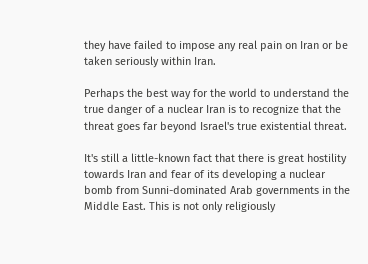they have failed to impose any real pain on Iran or be taken seriously within Iran.

Perhaps the best way for the world to understand the true danger of a nuclear Iran is to recognize that the threat goes far beyond Israel's true existential threat.

It's still a little-known fact that there is great hostility towards Iran and fear of its developing a nuclear bomb from Sunni-dominated Arab governments in the Middle East. This is not only religiously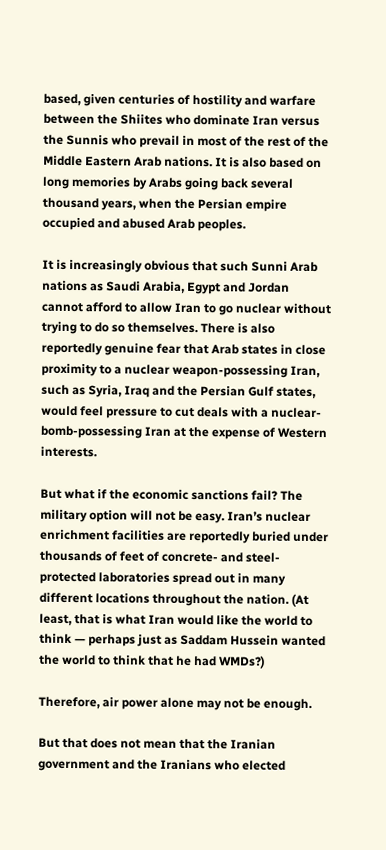based, given centuries of hostility and warfare between the Shiites who dominate Iran versus the Sunnis who prevail in most of the rest of the Middle Eastern Arab nations. It is also based on long memories by Arabs going back several thousand years, when the Persian empire occupied and abused Arab peoples.

It is increasingly obvious that such Sunni Arab nations as Saudi Arabia, Egypt and Jordan cannot afford to allow Iran to go nuclear without trying to do so themselves. There is also reportedly genuine fear that Arab states in close proximity to a nuclear weapon-possessing Iran, such as Syria, Iraq and the Persian Gulf states, would feel pressure to cut deals with a nuclear-bomb-possessing Iran at the expense of Western interests.

But what if the economic sanctions fail? The military option will not be easy. Iran’s nuclear enrichment facilities are reportedly buried under thousands of feet of concrete- and steel-protected laboratories spread out in many different locations throughout the nation. (At least, that is what Iran would like the world to think — perhaps just as Saddam Hussein wanted the world to think that he had WMDs?)

Therefore, air power alone may not be enough.

But that does not mean that the Iranian government and the Iranians who elected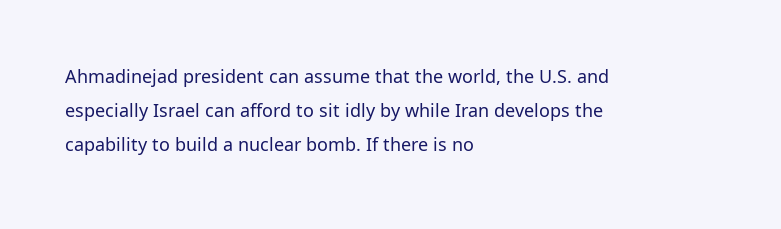Ahmadinejad president can assume that the world, the U.S. and especially Israel can afford to sit idly by while Iran develops the capability to build a nuclear bomb. If there is no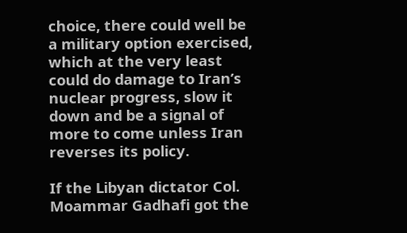choice, there could well be a military option exercised, which at the very least could do damage to Iran’s nuclear progress, slow it down and be a signal of more to come unless Iran reverses its policy.

If the Libyan dictator Col. Moammar Gadhafi got the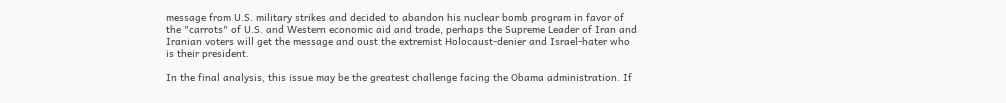message from U.S. military strikes and decided to abandon his nuclear bomb program in favor of the "carrots" of U.S. and Western economic aid and trade, perhaps the Supreme Leader of Iran and Iranian voters will get the message and oust the extremist Holocaust-denier and Israel-hater who is their president.

In the final analysis, this issue may be the greatest challenge facing the Obama administration. If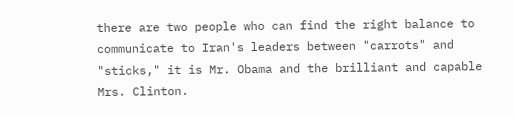there are two people who can find the right balance to communicate to Iran's leaders between "carrots" and "sticks," it is Mr. Obama and the brilliant and capable Mrs. Clinton.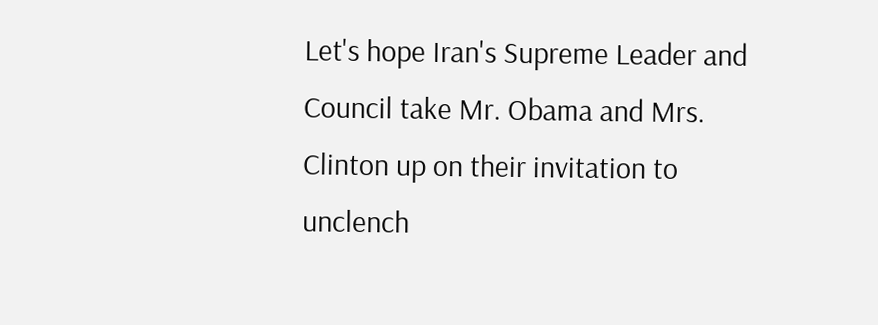Let's hope Iran's Supreme Leader and Council take Mr. Obama and Mrs. Clinton up on their invitation to unclench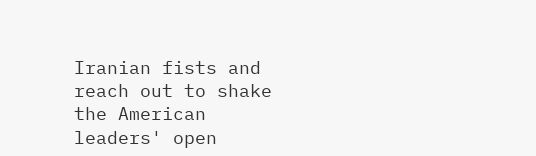Iranian fists and reach out to shake the American leaders' open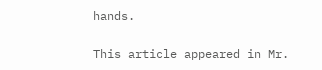hands.

This article appeared in Mr.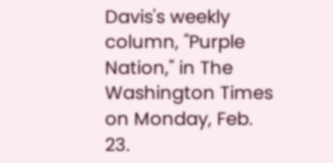Davis's weekly column, "Purple Nation," in The Washington Times on Monday, Feb. 23.